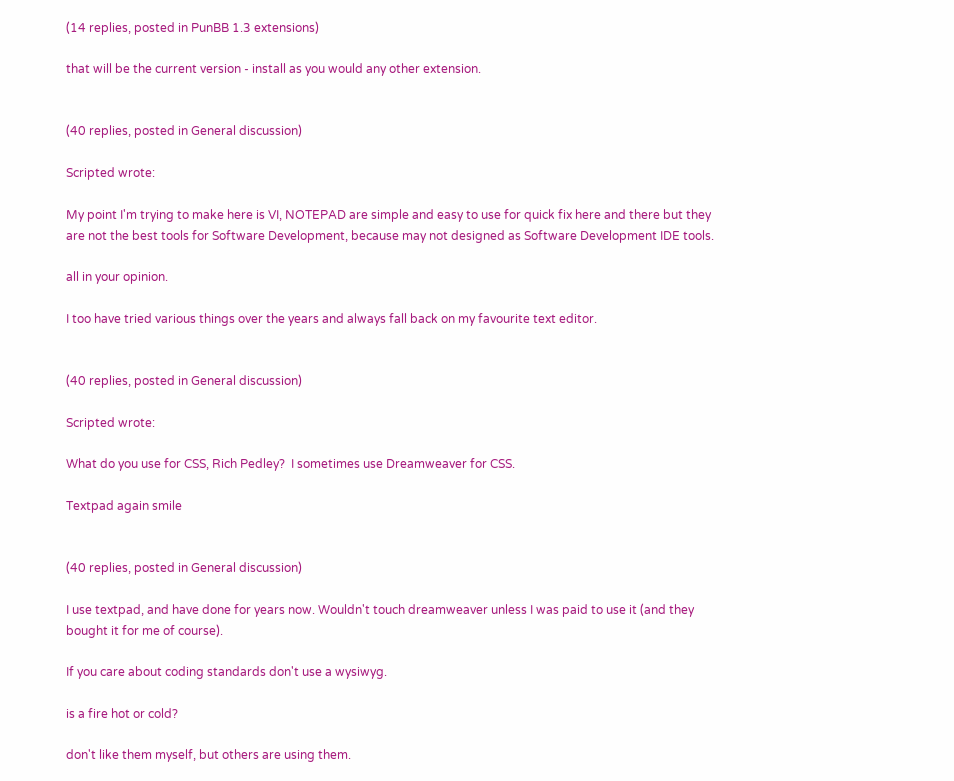(14 replies, posted in PunBB 1.3 extensions)

that will be the current version - install as you would any other extension.


(40 replies, posted in General discussion)

Scripted wrote:

My point I'm trying to make here is VI, NOTEPAD are simple and easy to use for quick fix here and there but they are not the best tools for Software Development, because may not designed as Software Development IDE tools.

all in your opinion.

I too have tried various things over the years and always fall back on my favourite text editor.


(40 replies, posted in General discussion)

Scripted wrote:

What do you use for CSS, Rich Pedley?  I sometimes use Dreamweaver for CSS.

Textpad again smile


(40 replies, posted in General discussion)

I use textpad, and have done for years now. Wouldn't touch dreamweaver unless I was paid to use it (and they bought it for me of course).

If you care about coding standards don't use a wysiwyg.

is a fire hot or cold?

don't like them myself, but others are using them.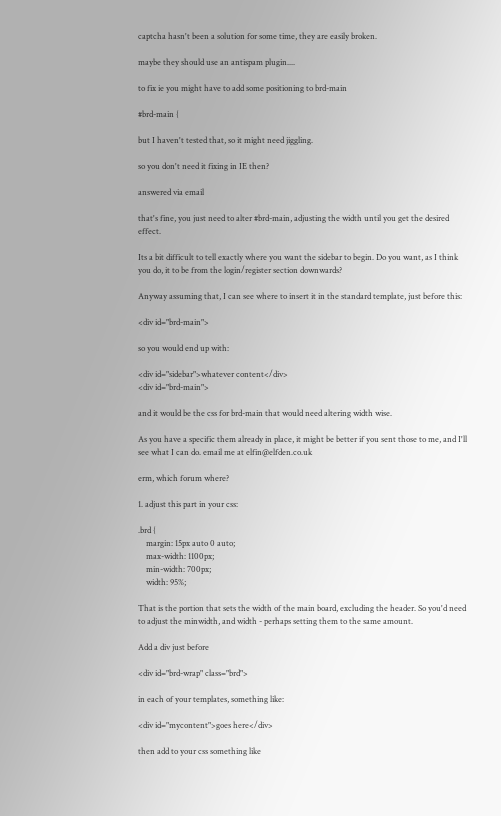captcha hasn't been a solution for some time, they are easily broken.

maybe they should use an antispam plugin....

to fix ie you might have to add some positioning to brd-main

#brd-main {

but I haven't tested that, so it might need jiggling.

so you don't need it fixing in IE then?

answered via email

that's fine, you just need to alter #brd-main, adjusting the width until you get the desired effect.

Its a bit difficult to tell exactly where you want the sidebar to begin. Do you want, as I think you do, it to be from the login/register section downwards?

Anyway assuming that, I can see where to insert it in the standard template, just before this:

<div id="brd-main">

so you would end up with:

<div id="sidebar">whatever content</div>
<div id="brd-main">

and it would be the css for brd-main that would need altering width wise.

As you have a specific them already in place, it might be better if you sent those to me, and I'll see what I can do. email me at elfin@elfden.co.uk

erm, which forum where?

1. adjust this part in your css:

.brd {
    margin: 15px auto 0 auto;
    max-width: 1100px;
    min-width: 700px;
    width: 95%;

That is the portion that sets the width of the main board, excluding the header. So you'd need to adjust the minwidth, and width - perhaps setting them to the same amount.

Add a div just before

<div id="brd-wrap" class="brd">

in each of your templates, something like:

<div id="mycontent">goes here</div>

then add to your css something like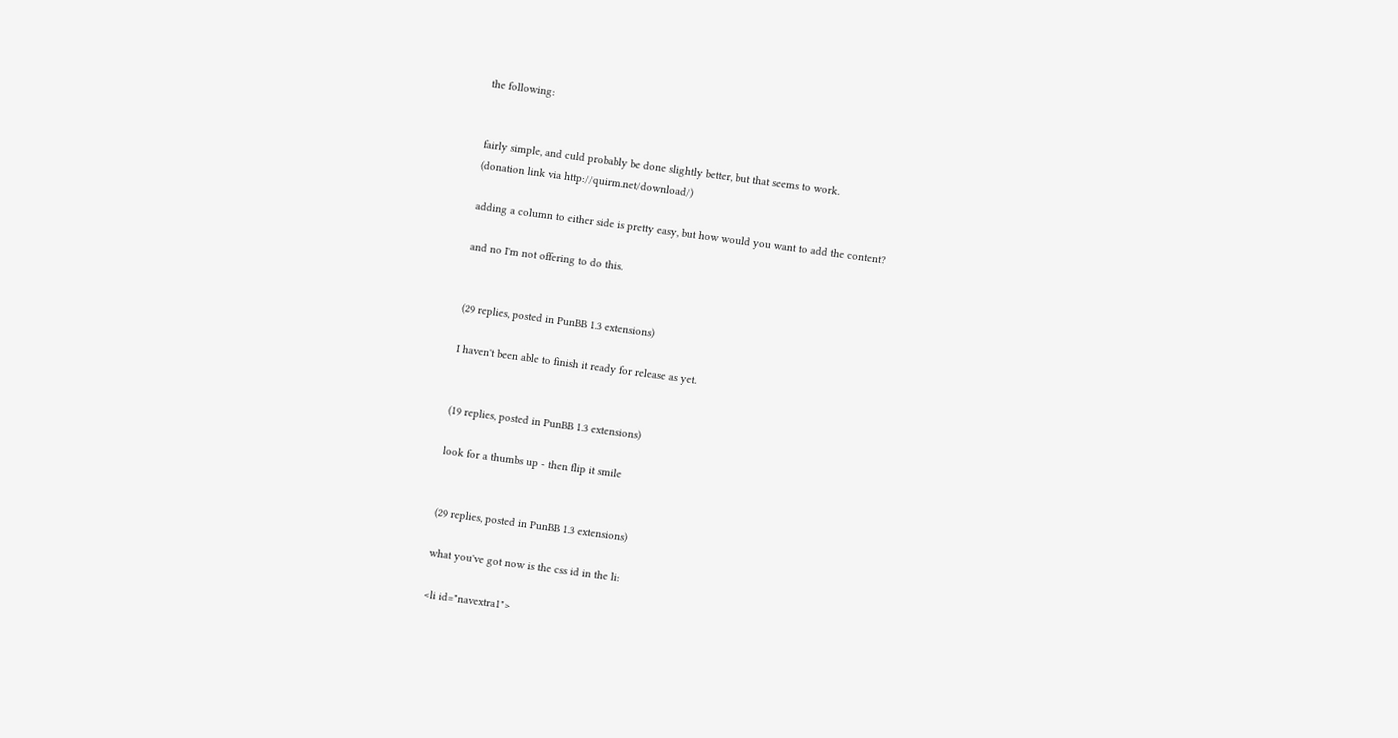the following:


fairly simple, and culd probably be done slightly better, but that seems to work.
(donation link via http://quirm.net/download/)

adding a column to either side is pretty easy, but how would you want to add the content?

and no I'm not offering to do this.


(29 replies, posted in PunBB 1.3 extensions)

I haven't been able to finish it ready for release as yet.


(19 replies, posted in PunBB 1.3 extensions)

look for a thumbs up - then flip it smile


(29 replies, posted in PunBB 1.3 extensions)

what you've got now is the css id in the li:

<li id="navextra1">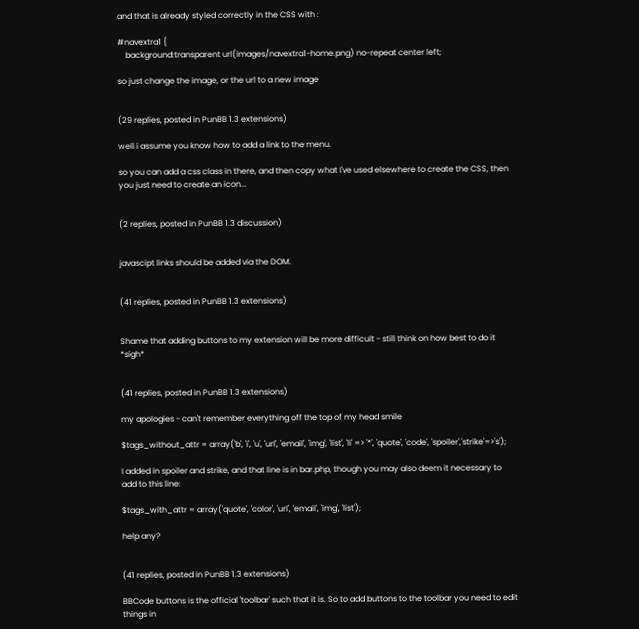and that is already styled correctly in the CSS with :

#navextra1 {
    background:transparent url(images/navextra1-home.png) no-repeat center left;

so just change the image, or the url to a new image


(29 replies, posted in PunBB 1.3 extensions)

well i assume you know how to add a link to the menu.

so you can add a css class in there, and then copy what I've used elsewhere to create the CSS, then you just need to create an icon...


(2 replies, posted in PunBB 1.3 discussion)


javascipt links should be added via the DOM.


(41 replies, posted in PunBB 1.3 extensions)


Shame that adding buttons to my extension will be more difficult - still think on how best to do it *sigh*


(41 replies, posted in PunBB 1.3 extensions)

my apologies - can't remember everything off the top of my head smile

$tags_without_attr = array('b', 'i', 'u', 'url', 'email', 'img', 'list', 'li' => '*', 'quote', 'code', 'spoiler','strike'=>'s');

I added in spoiler and strike, and that line is in bar.php, though you may also deem it necessary to add to this line:

$tags_with_attr = array('quote', 'color', 'url', 'email', 'img', 'list');

help any?


(41 replies, posted in PunBB 1.3 extensions)

BBCode buttons is the official 'toolbar' such that it is. So to add buttons to the toolbar you need to edit things in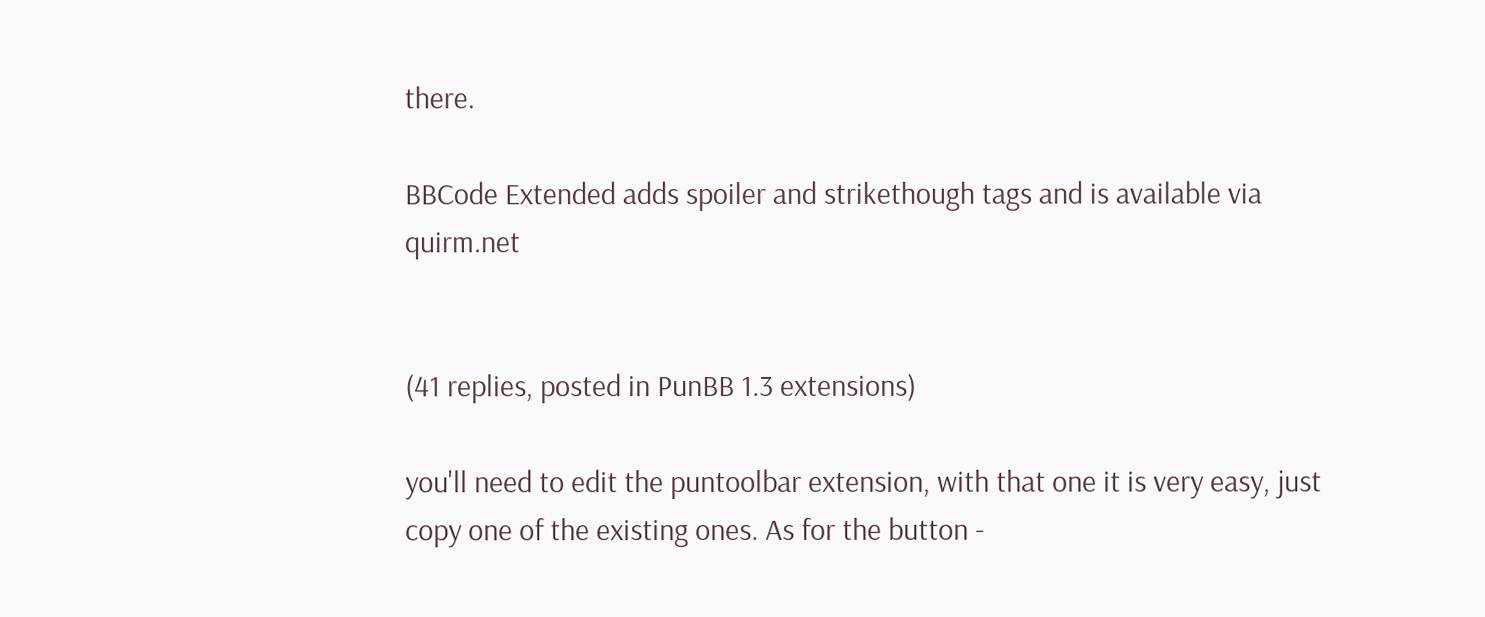there.

BBCode Extended adds spoiler and strikethough tags and is available via quirm.net


(41 replies, posted in PunBB 1.3 extensions)

you'll need to edit the puntoolbar extension, with that one it is very easy, just copy one of the existing ones. As for the button -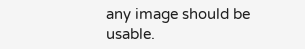any image should be usable.